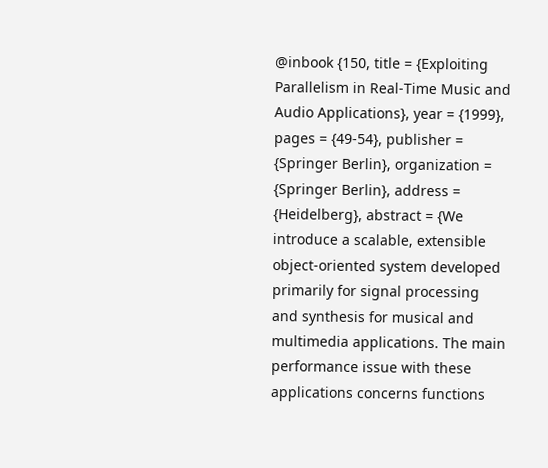@inbook {150, title = {Exploiting Parallelism in Real-Time Music and Audio Applications}, year = {1999}, pages = {49-54}, publisher = {Springer Berlin}, organization = {Springer Berlin}, address = {Heidelberg}, abstract = {We introduce a scalable, extensible object-oriented system developed primarily for signal processing and synthesis for musical and multimedia applications. The main performance issue with these applications concerns functions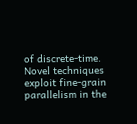of discrete-time. Novel techniques exploit fine-grain parallelism in the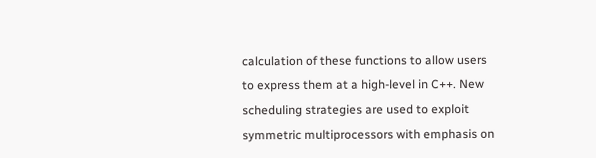calculation of these functions to allow users to express them at a high-level in C++. New scheduling strategies are used to exploit symmetric multiprocessors with emphasis on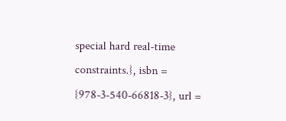special hard real-time constraints.}, isbn = {978-3-540-66818-3}, url =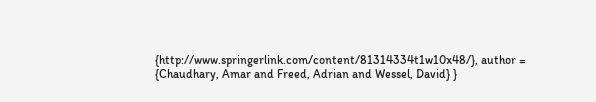{http://www.springerlink.com/content/81314334t1w10x48/}, author = {Chaudhary, Amar and Freed, Adrian and Wessel, David} }